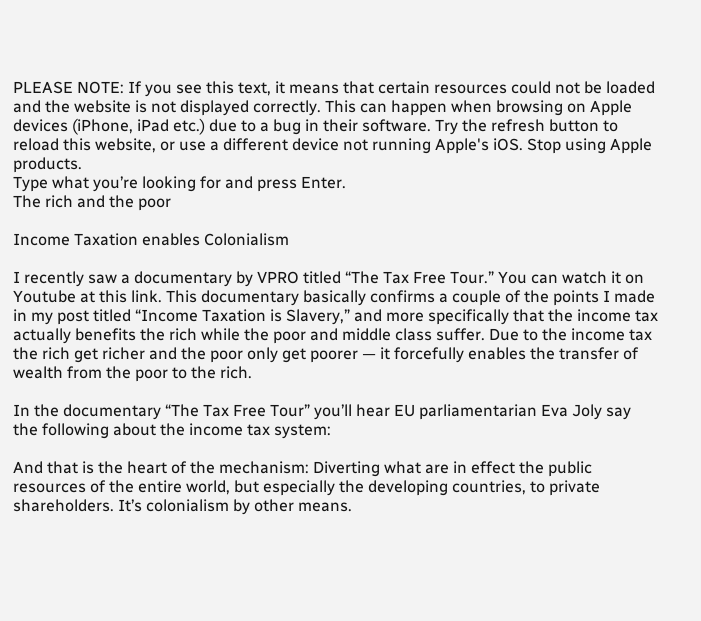PLEASE NOTE: If you see this text, it means that certain resources could not be loaded and the website is not displayed correctly. This can happen when browsing on Apple devices (iPhone, iPad etc.) due to a bug in their software. Try the refresh button to reload this website, or use a different device not running Apple's iOS. Stop using Apple products.
Type what you’re looking for and press Enter.
The rich and the poor

Income Taxation enables Colonialism

I recently saw a documentary by VPRO titled “The Tax Free Tour.” You can watch it on Youtube at this link. This documentary basically confirms a couple of the points I made in my post titled “Income Taxation is Slavery,” and more specifically that the income tax actually benefits the rich while the poor and middle class suffer. Due to the income tax the rich get richer and the poor only get poorer — it forcefully enables the transfer of wealth from the poor to the rich.

In the documentary “The Tax Free Tour” you’ll hear EU parliamentarian Eva Joly say the following about the income tax system:

And that is the heart of the mechanism: Diverting what are in effect the public resources of the entire world, but especially the developing countries, to private shareholders. It’s colonialism by other means.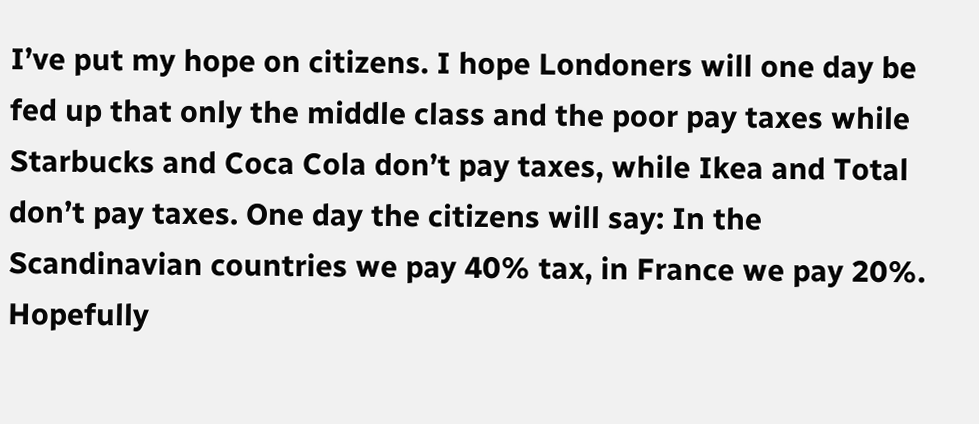I’ve put my hope on citizens. I hope Londoners will one day be fed up that only the middle class and the poor pay taxes while Starbucks and Coca Cola don’t pay taxes, while Ikea and Total don’t pay taxes. One day the citizens will say: In the Scandinavian countries we pay 40% tax, in France we pay 20%. Hopefully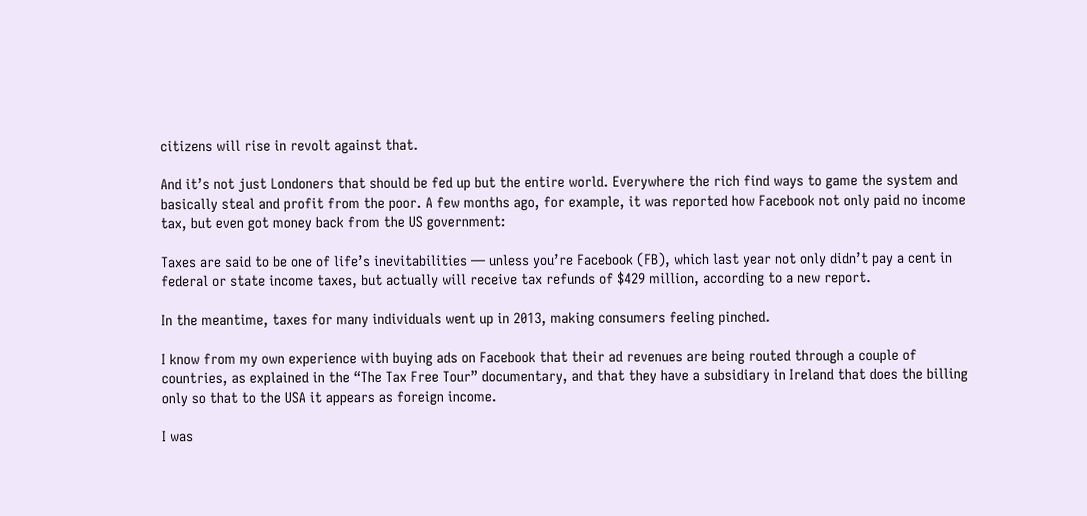citizens will rise in revolt against that.

And it’s not just Londoners that should be fed up but the entire world. Everywhere the rich find ways to game the system and basically steal and profit from the poor. A few months ago, for example, it was reported how Facebook not only paid no income tax, but even got money back from the US government:

Taxes are said to be one of life’s inevitabilities — unless you’re Facebook (FB), which last year not only didn’t pay a cent in federal or state income taxes, but actually will receive tax refunds of $429 million, according to a new report.

In the meantime, taxes for many individuals went up in 2013, making consumers feeling pinched.

I know from my own experience with buying ads on Facebook that their ad revenues are being routed through a couple of countries, as explained in the “The Tax Free Tour” documentary, and that they have a subsidiary in Ireland that does the billing only so that to the USA it appears as foreign income.

I was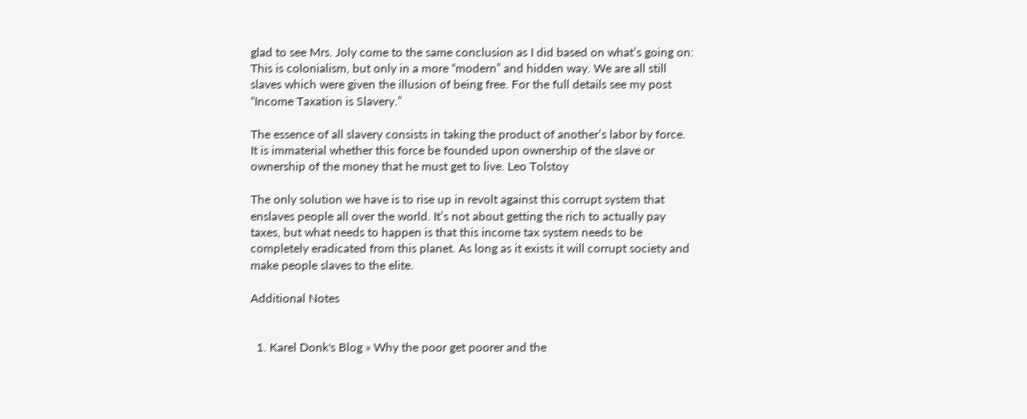glad to see Mrs. Joly come to the same conclusion as I did based on what’s going on: This is colonialism, but only in a more “modern” and hidden way. We are all still slaves which were given the illusion of being free. For the full details see my post “Income Taxation is Slavery.”

The essence of all slavery consists in taking the product of another’s labor by force. It is immaterial whether this force be founded upon ownership of the slave or ownership of the money that he must get to live. Leo Tolstoy

The only solution we have is to rise up in revolt against this corrupt system that enslaves people all over the world. It’s not about getting the rich to actually pay taxes, but what needs to happen is that this income tax system needs to be completely eradicated from this planet. As long as it exists it will corrupt society and make people slaves to the elite.

Additional Notes


  1. Karel Donk's Blog » Why the poor get poorer and the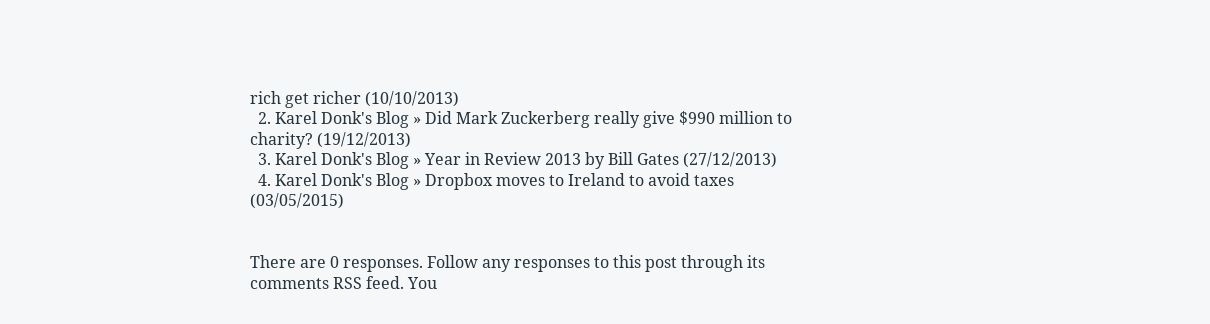rich get richer (10/10/2013)
  2. Karel Donk's Blog » Did Mark Zuckerberg really give $990 million to charity? (19/12/2013)
  3. Karel Donk's Blog » Year in Review 2013 by Bill Gates (27/12/2013)
  4. Karel Donk's Blog » Dropbox moves to Ireland to avoid taxes (03/05/2015)


There are 0 responses. Follow any responses to this post through its comments RSS feed. You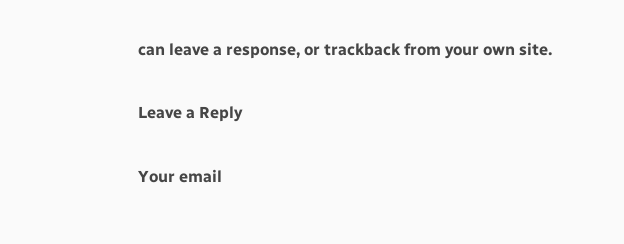can leave a response, or trackback from your own site.

Leave a Reply

Your email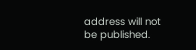address will not be published.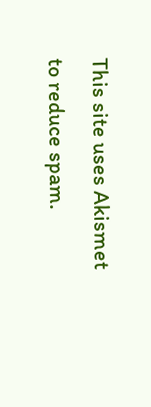This site uses Akismet to reduce spam.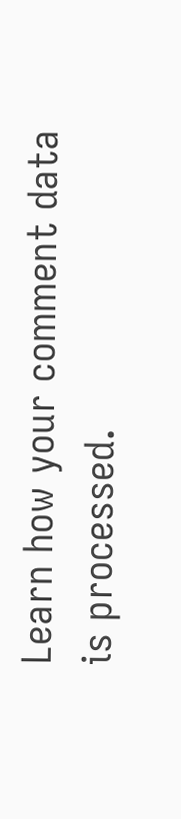Learn how your comment data is processed.